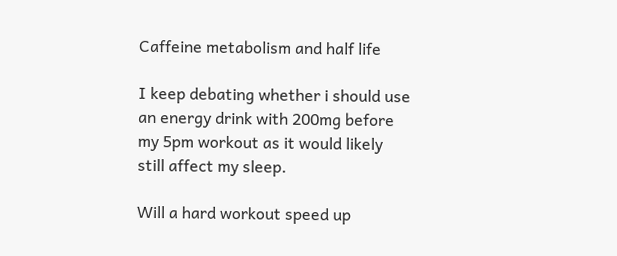Caffeine metabolism and half life

I keep debating whether i should use an energy drink with 200mg before my 5pm workout as it would likely still affect my sleep.

Will a hard workout speed up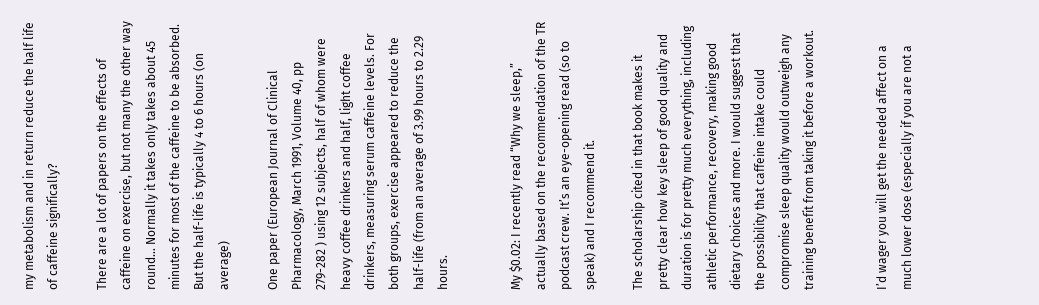my metabolism and in return reduce the half life of caffeine significally?

There are a lot of papers on the effects of caffeine on exercise, but not many the other way round… Normally it takes only takes about 45 minutes for most of the caffeine to be absorbed. But the half-life is typically 4 to 6 hours (on average)

One paper (European Journal of Clinical Pharmacology, March 1991, Volume 40, pp 279-282 ) using 12 subjects, half of whom were heavy coffee drinkers and half, light coffee drinkers, measuring serum caffeine levels. For both groups, exercise appeared to reduce the half-life (from an average of 3.99 hours to 2.29 hours.


My $0.02: I recently read “Why we sleep,” actually based on the recommendation of the TR podcast crew. It’s an eye-opening read (so to speak) and I recommend it.

The scholarship cited in that book makes it pretty clear how key sleep of good quality and duration is for pretty much everything, including athletic performance, recovery, making good dietary choices and more. I would suggest that the possibility that caffeine intake could compromise sleep quality would outweigh any training benefit from taking it before a workout.


I’d wager you will get the needed affect on a much lower dose (especially if you are not a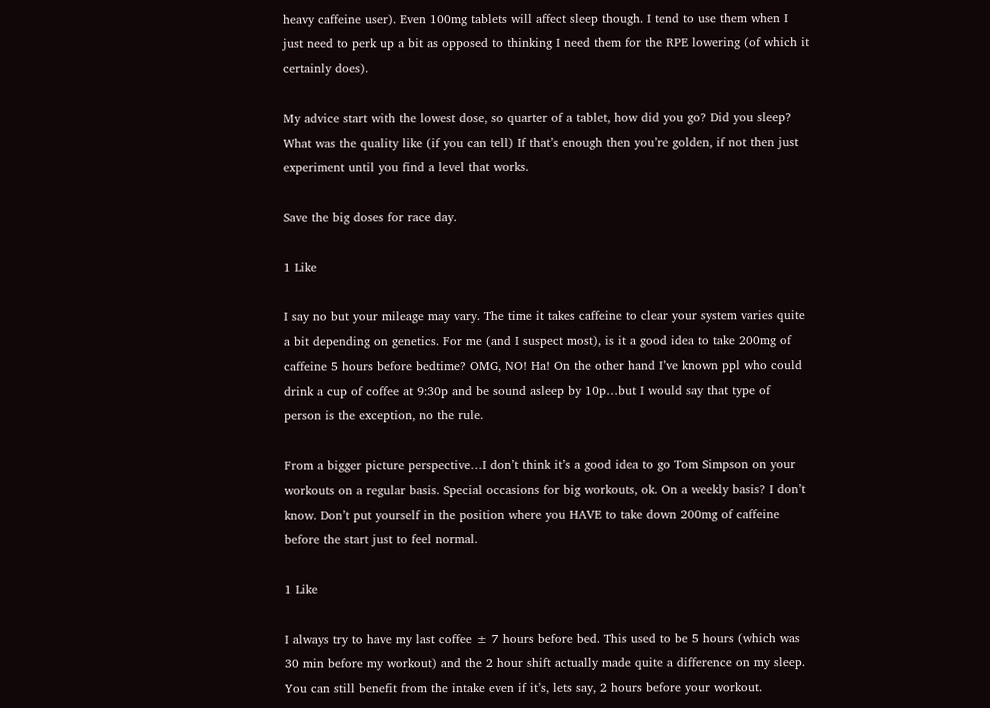heavy caffeine user). Even 100mg tablets will affect sleep though. I tend to use them when I just need to perk up a bit as opposed to thinking I need them for the RPE lowering (of which it certainly does).

My advice start with the lowest dose, so quarter of a tablet, how did you go? Did you sleep? What was the quality like (if you can tell) If that’s enough then you’re golden, if not then just experiment until you find a level that works.

Save the big doses for race day.

1 Like

I say no but your mileage may vary. The time it takes caffeine to clear your system varies quite a bit depending on genetics. For me (and I suspect most), is it a good idea to take 200mg of caffeine 5 hours before bedtime? OMG, NO! Ha! On the other hand I’ve known ppl who could drink a cup of coffee at 9:30p and be sound asleep by 10p…but I would say that type of person is the exception, no the rule.

From a bigger picture perspective…I don’t think it’s a good idea to go Tom Simpson on your workouts on a regular basis. Special occasions for big workouts, ok. On a weekly basis? I don’t know. Don’t put yourself in the position where you HAVE to take down 200mg of caffeine before the start just to feel normal.

1 Like

I always try to have my last coffee ± 7 hours before bed. This used to be 5 hours (which was 30 min before my workout) and the 2 hour shift actually made quite a difference on my sleep. You can still benefit from the intake even if it’s, lets say, 2 hours before your workout.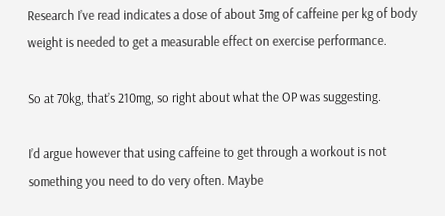Research I’ve read indicates a dose of about 3mg of caffeine per kg of body weight is needed to get a measurable effect on exercise performance.

So at 70kg, that’s 210mg, so right about what the OP was suggesting.

I’d argue however that using caffeine to get through a workout is not something you need to do very often. Maybe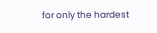for only the hardest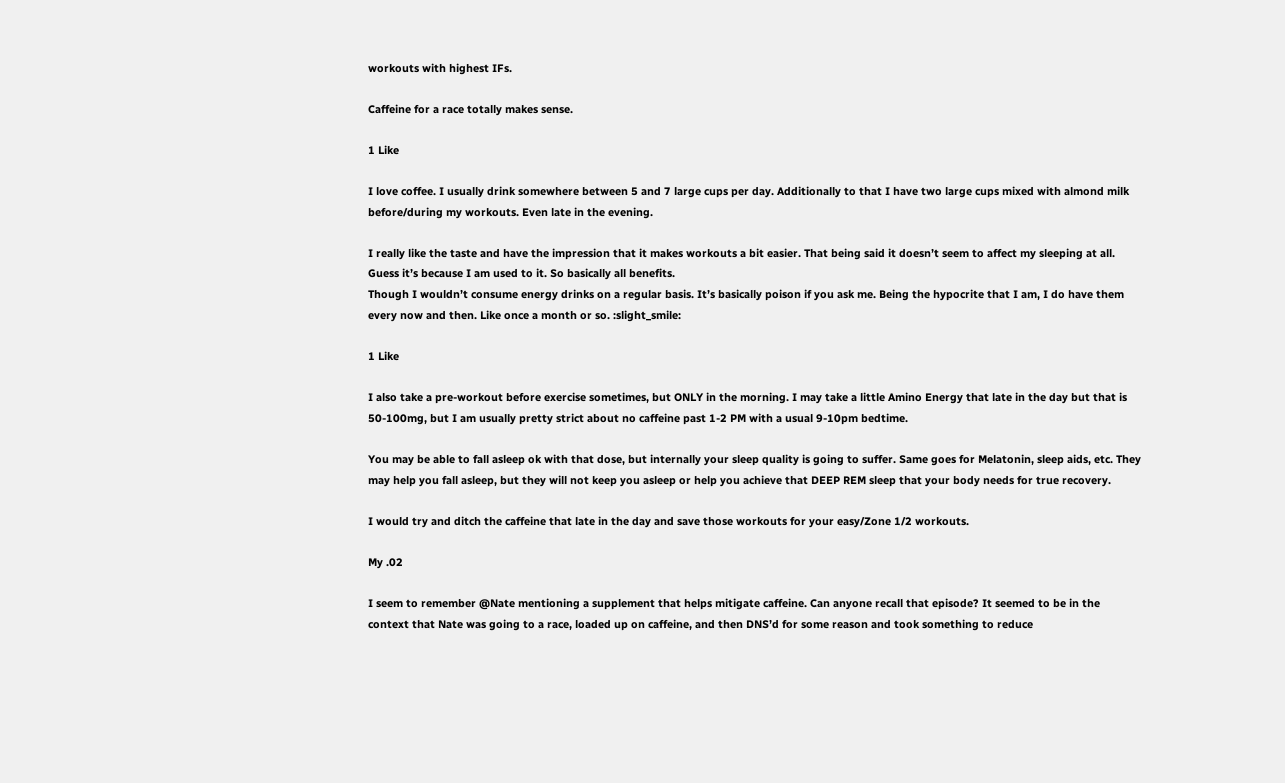workouts with highest IFs.

Caffeine for a race totally makes sense.

1 Like

I love coffee. I usually drink somewhere between 5 and 7 large cups per day. Additionally to that I have two large cups mixed with almond milk before/during my workouts. Even late in the evening.

I really like the taste and have the impression that it makes workouts a bit easier. That being said it doesn’t seem to affect my sleeping at all. Guess it’s because I am used to it. So basically all benefits.
Though I wouldn’t consume energy drinks on a regular basis. It’s basically poison if you ask me. Being the hypocrite that I am, I do have them every now and then. Like once a month or so. :slight_smile:

1 Like

I also take a pre-workout before exercise sometimes, but ONLY in the morning. I may take a little Amino Energy that late in the day but that is 50-100mg, but I am usually pretty strict about no caffeine past 1-2 PM with a usual 9-10pm bedtime.

You may be able to fall asleep ok with that dose, but internally your sleep quality is going to suffer. Same goes for Melatonin, sleep aids, etc. They may help you fall asleep, but they will not keep you asleep or help you achieve that DEEP REM sleep that your body needs for true recovery.

I would try and ditch the caffeine that late in the day and save those workouts for your easy/Zone 1/2 workouts.

My .02

I seem to remember @Nate mentioning a supplement that helps mitigate caffeine. Can anyone recall that episode? It seemed to be in the context that Nate was going to a race, loaded up on caffeine, and then DNS’d for some reason and took something to reduce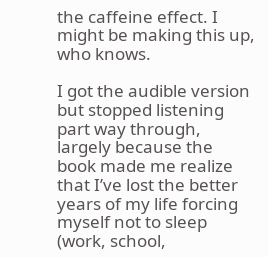the caffeine effect. I might be making this up, who knows.

I got the audible version but stopped listening part way through, largely because the book made me realize that I’ve lost the better years of my life forcing myself not to sleep (work, school,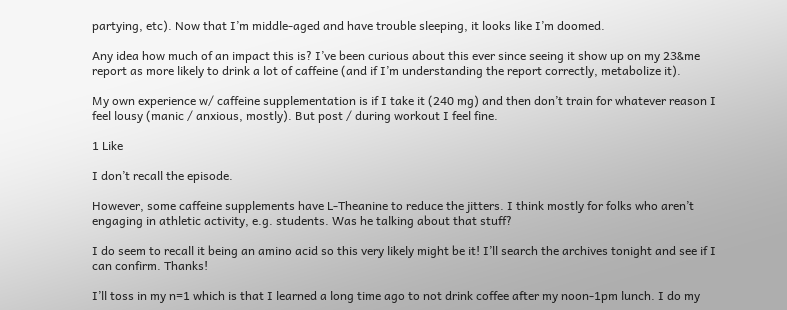partying, etc). Now that I’m middle-aged and have trouble sleeping, it looks like I’m doomed.

Any idea how much of an impact this is? I’ve been curious about this ever since seeing it show up on my 23&me report as more likely to drink a lot of caffeine (and if I’m understanding the report correctly, metabolize it).

My own experience w/ caffeine supplementation is if I take it (240 mg) and then don’t train for whatever reason I feel lousy (manic / anxious, mostly). But post / during workout I feel fine.

1 Like

I don’t recall the episode.

However, some caffeine supplements have L-Theanine to reduce the jitters. I think mostly for folks who aren’t engaging in athletic activity, e.g. students. Was he talking about that stuff?

I do seem to recall it being an amino acid so this very likely might be it! I’ll search the archives tonight and see if I can confirm. Thanks!

I’ll toss in my n=1 which is that I learned a long time ago to not drink coffee after my noon-1pm lunch. I do my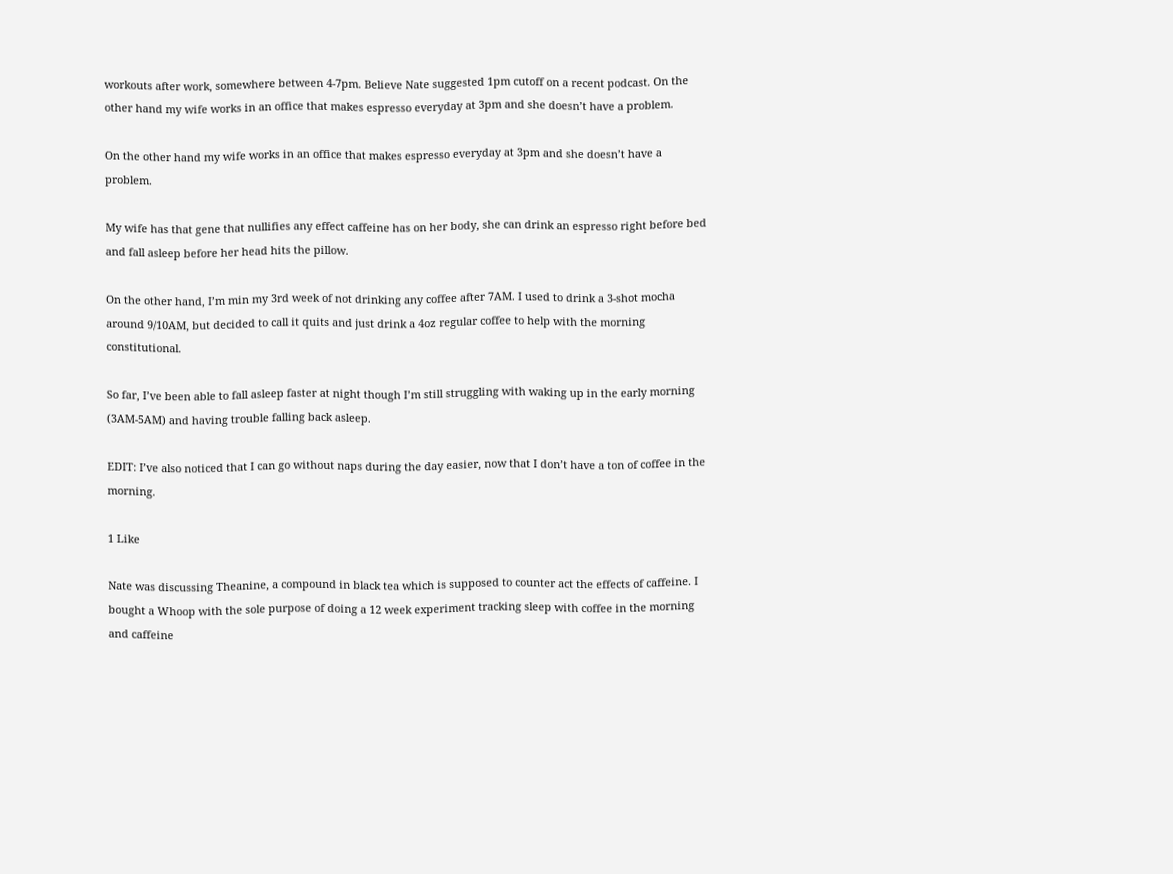workouts after work, somewhere between 4-7pm. Believe Nate suggested 1pm cutoff on a recent podcast. On the other hand my wife works in an office that makes espresso everyday at 3pm and she doesn’t have a problem.

On the other hand my wife works in an office that makes espresso everyday at 3pm and she doesn’t have a problem.

My wife has that gene that nullifies any effect caffeine has on her body, she can drink an espresso right before bed and fall asleep before her head hits the pillow.

On the other hand, I’m min my 3rd week of not drinking any coffee after 7AM. I used to drink a 3-shot mocha around 9/10AM, but decided to call it quits and just drink a 4oz regular coffee to help with the morning constitutional.

So far, I’ve been able to fall asleep faster at night though I’m still struggling with waking up in the early morning (3AM-5AM) and having trouble falling back asleep.

EDIT: I’ve also noticed that I can go without naps during the day easier, now that I don’t have a ton of coffee in the morning.

1 Like

Nate was discussing Theanine, a compound in black tea which is supposed to counter act the effects of caffeine. I bought a Whoop with the sole purpose of doing a 12 week experiment tracking sleep with coffee in the morning and caffeine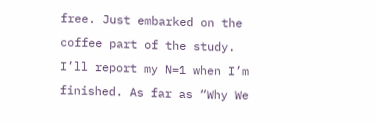free. Just embarked on the coffee part of the study. I’ll report my N=1 when I’m finished. As far as “Why We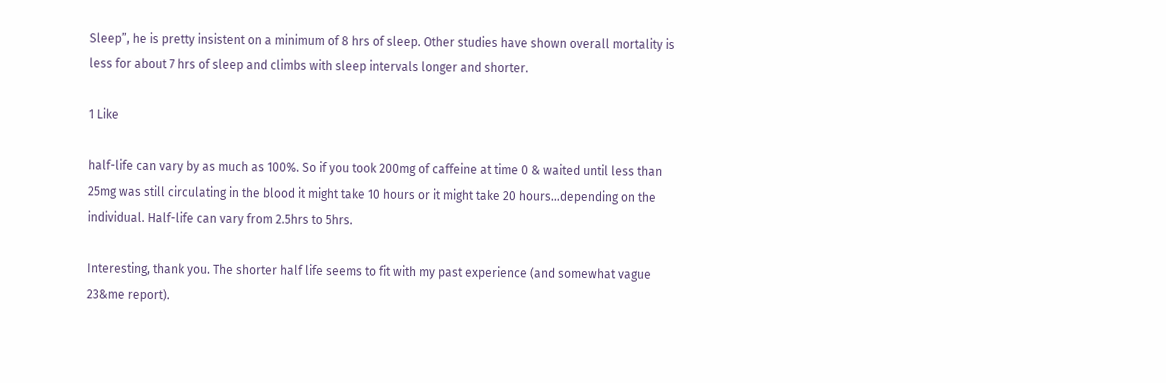Sleep”, he is pretty insistent on a minimum of 8 hrs of sleep. Other studies have shown overall mortality is less for about 7 hrs of sleep and climbs with sleep intervals longer and shorter.

1 Like

half-life can vary by as much as 100%. So if you took 200mg of caffeine at time 0 & waited until less than 25mg was still circulating in the blood it might take 10 hours or it might take 20 hours…depending on the individual. Half-life can vary from 2.5hrs to 5hrs.

Interesting, thank you. The shorter half life seems to fit with my past experience (and somewhat vague 23&me report).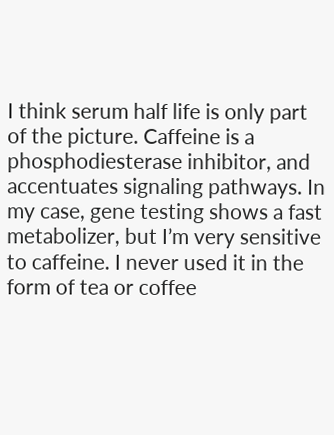I think serum half life is only part of the picture. Caffeine is a phosphodiesterase inhibitor, and accentuates signaling pathways. In my case, gene testing shows a fast metabolizer, but I’m very sensitive to caffeine. I never used it in the form of tea or coffee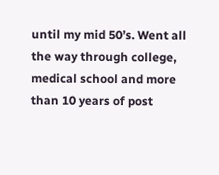until my mid 50’s. Went all the way through college, medical school and more than 10 years of post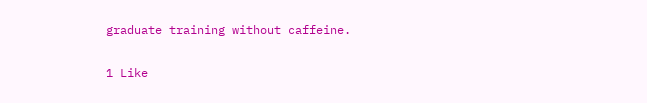graduate training without caffeine.

1 Like